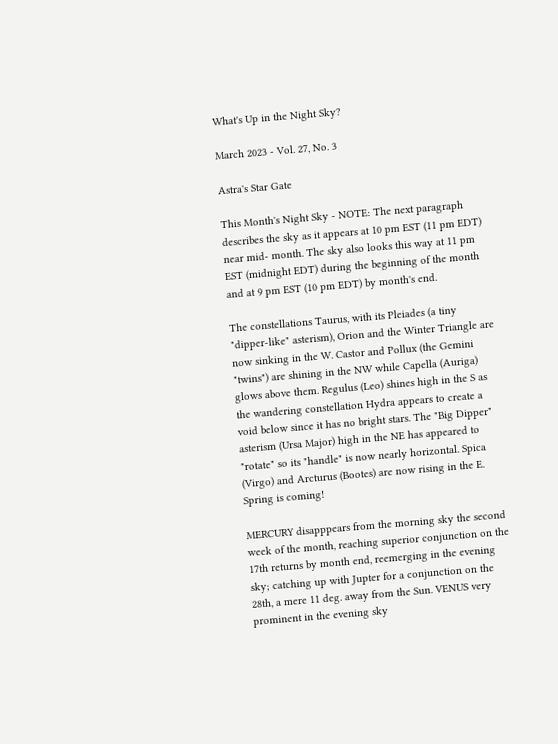What's Up in the Night Sky?

March 2023 - Vol. 27, No. 3

Astra's Star Gate

This Month's Night Sky - NOTE: The next paragraph describes the sky as it appears at 10 pm EST (11 pm EDT) near mid- month. The sky also looks this way at 11 pm EST (midnight EDT) during the beginning of the month and at 9 pm EST (10 pm EDT) by month's end.

The constellations Taurus, with its Pleiades (a tiny "dipper-like" asterism), Orion and the Winter Triangle are now sinking in the W. Castor and Pollux (the Gemini "twins") are shining in the NW while Capella (Auriga) glows above them. Regulus (Leo) shines high in the S as the wandering constellation Hydra appears to create a void below since it has no bright stars. The "Big Dipper" asterism (Ursa Major) high in the NE has appeared to "rotate" so its "handle" is now nearly horizontal. Spica (Virgo) and Arcturus (Bootes) are now rising in the E. Spring is coming!

MERCURY disapppears from the morning sky the second week of the month, reaching superior conjunction on the 17th returns by month end, reemerging in the evening sky; catching up with Jupter for a conjunction on the 28th, a mere 11 deg. away from the Sun. VENUS very prominent in the evening sky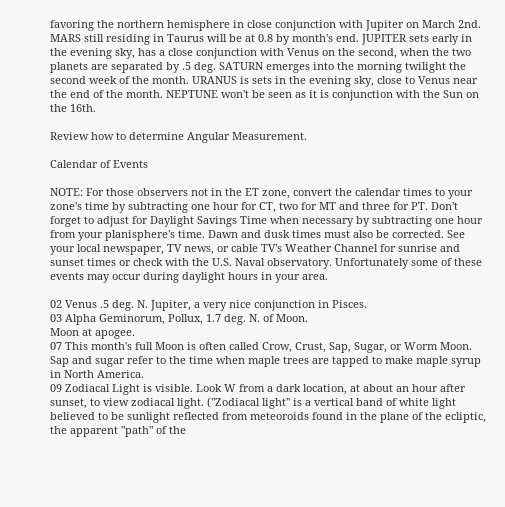favoring the northern hemisphere in close conjunction with Jupiter on March 2nd. MARS still residing in Taurus will be at 0.8 by month's end. JUPITER sets early in the evening sky, has a close conjunction with Venus on the second, when the two planets are separated by .5 deg. SATURN emerges into the morning twilight the second week of the month. URANUS is sets in the evening sky, close to Venus near the end of the month. NEPTUNE won't be seen as it is conjunction with the Sun on the 16th.

Review how to determine Angular Measurement.

Calendar of Events

NOTE: For those observers not in the ET zone, convert the calendar times to your zone's time by subtracting one hour for CT, two for MT and three for PT. Don't forget to adjust for Daylight Savings Time when necessary by subtracting one hour from your planisphere's time. Dawn and dusk times must also be corrected. See your local newspaper, TV news, or cable TV's Weather Channel for sunrise and sunset times or check with the U.S. Naval observatory. Unfortunately some of these events may occur during daylight hours in your area.

02 Venus .5 deg. N. Jupiter, a very nice conjunction in Pisces.
03 Alpha Geminorum, Pollux, 1.7 deg. N. of Moon.
Moon at apogee.
07 This month's full Moon is often called Crow, Crust, Sap, Sugar, or Worm Moon. Sap and sugar refer to the time when maple trees are tapped to make maple syrup in North America.
09 Zodiacal Light is visible. Look W from a dark location, at about an hour after sunset, to view zodiacal light. ("Zodiacal light" is a vertical band of white light believed to be sunlight reflected from meteoroids found in the plane of the ecliptic, the apparent "path" of the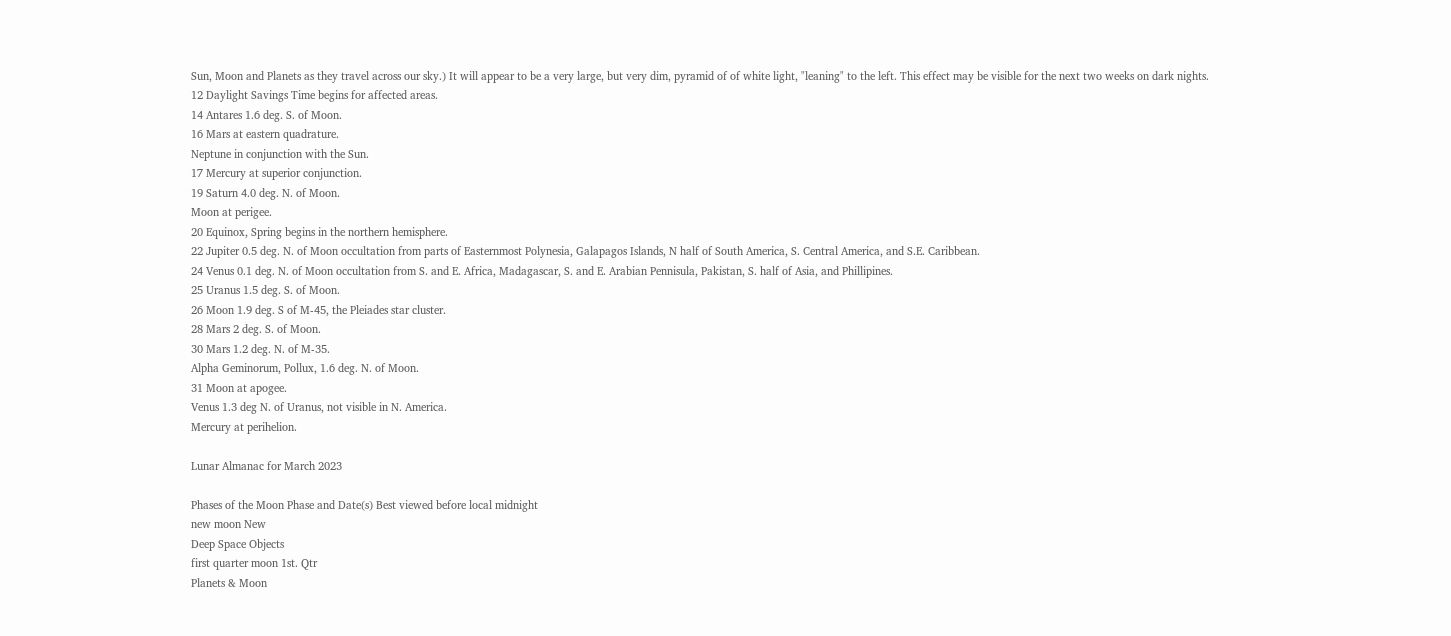Sun, Moon and Planets as they travel across our sky.) It will appear to be a very large, but very dim, pyramid of of white light, "leaning" to the left. This effect may be visible for the next two weeks on dark nights.
12 Daylight Savings Time begins for affected areas.
14 Antares 1.6 deg. S. of Moon.
16 Mars at eastern quadrature.
Neptune in conjunction with the Sun.
17 Mercury at superior conjunction.
19 Saturn 4.0 deg. N. of Moon.
Moon at perigee.
20 Equinox, Spring begins in the northern hemisphere.
22 Jupiter 0.5 deg. N. of Moon occultation from parts of Easternmost Polynesia, Galapagos Islands, N half of South America, S. Central America, and S.E. Caribbean.
24 Venus 0.1 deg. N. of Moon occultation from S. and E. Africa, Madagascar, S. and E. Arabian Pennisula, Pakistan, S. half of Asia, and Phillipines.
25 Uranus 1.5 deg. S. of Moon.
26 Moon 1.9 deg. S of M-45, the Pleiades star cluster.
28 Mars 2 deg. S. of Moon.
30 Mars 1.2 deg. N. of M-35.
Alpha Geminorum, Pollux, 1.6 deg. N. of Moon.
31 Moon at apogee.
Venus 1.3 deg N. of Uranus, not visible in N. America.
Mercury at perihelion.

Lunar Almanac for March 2023

Phases of the Moon Phase and Date(s) Best viewed before local midnight
new moon New
Deep Space Objects
first quarter moon 1st. Qtr
Planets & Moon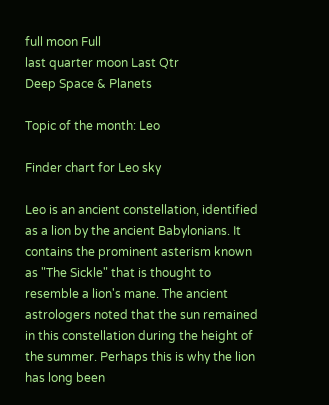full moon Full
last quarter moon Last Qtr
Deep Space & Planets

Topic of the month: Leo

Finder chart for Leo sky

Leo is an ancient constellation, identified as a lion by the ancient Babylonians. It contains the prominent asterism known as "The Sickle" that is thought to resemble a lion's mane. The ancient astrologers noted that the sun remained in this constellation during the height of the summer. Perhaps this is why the lion has long been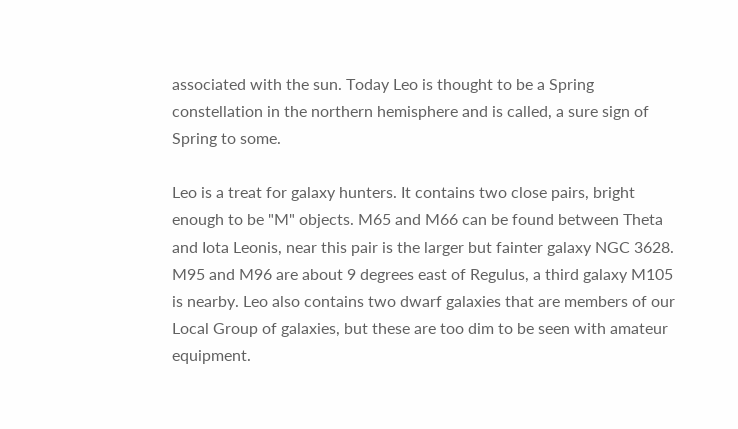associated with the sun. Today Leo is thought to be a Spring constellation in the northern hemisphere and is called, a sure sign of Spring to some.

Leo is a treat for galaxy hunters. It contains two close pairs, bright enough to be "M" objects. M65 and M66 can be found between Theta and Iota Leonis, near this pair is the larger but fainter galaxy NGC 3628. M95 and M96 are about 9 degrees east of Regulus, a third galaxy M105 is nearby. Leo also contains two dwarf galaxies that are members of our Local Group of galaxies, but these are too dim to be seen with amateur equipment.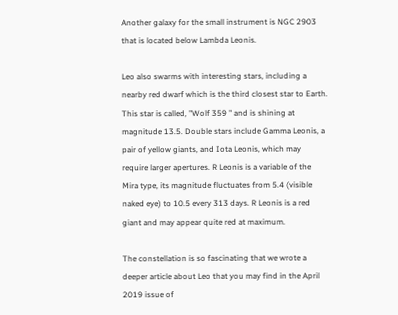Another galaxy for the small instrument is NGC 2903 that is located below Lambda Leonis.

Leo also swarms with interesting stars, including a nearby red dwarf which is the third closest star to Earth. This star is called, "Wolf 359 " and is shining at magnitude 13.5. Double stars include Gamma Leonis, a pair of yellow giants, and Iota Leonis, which may require larger apertures. R Leonis is a variable of the Mira type, its magnitude fluctuates from 5.4 (visible naked eye) to 10.5 every 313 days. R Leonis is a red giant and may appear quite red at maximum.

The constellation is so fascinating that we wrote a deeper article about Leo that you may find in the April 2019 issue of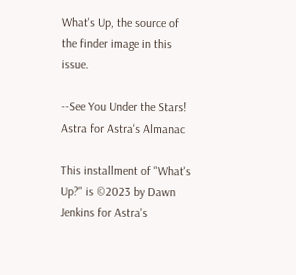What's Up, the source of the finder image in this issue.

--See You Under the Stars!
Astra for Astra's Almanac

This installment of "What's Up?" is ©2023 by Dawn Jenkins for Astra's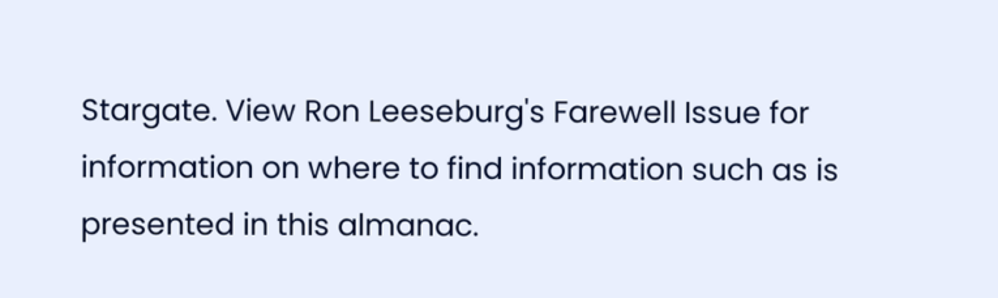Stargate. View Ron Leeseburg's Farewell Issue for information on where to find information such as is presented in this almanac.